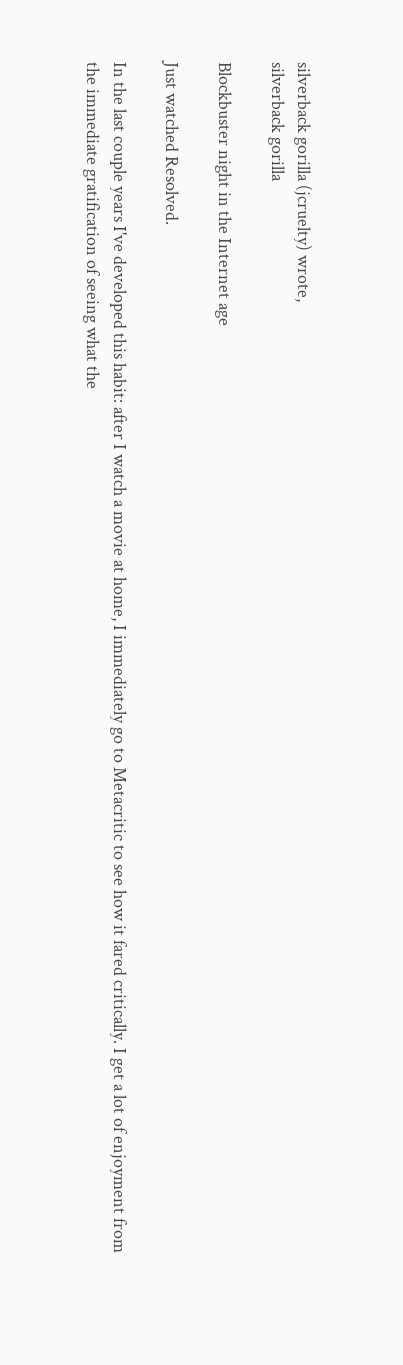silverback gorilla (jcruelty) wrote,
silverback gorilla

Blockbuster night in the Internet age

Just watched Resolved.

In the last couple years I've developed this habit: after I watch a movie at home, I immediately go to Metacritic to see how it fared critically. I get a lot of enjoyment from the immediate gratification of seeing what the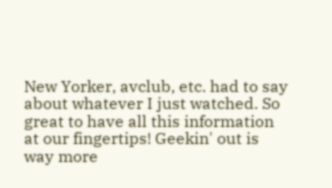New Yorker, avclub, etc. had to say about whatever I just watched. So great to have all this information at our fingertips! Geekin' out is way more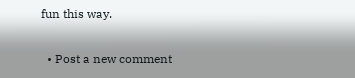fun this way.

  • Post a new comment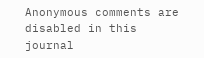Anonymous comments are disabled in this journal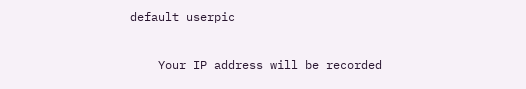default userpic

    Your IP address will be recorded